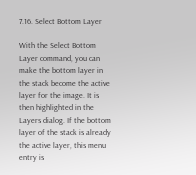7.16. Select Bottom Layer

With the Select Bottom Layer command, you can make the bottom layer in the stack become the active layer for the image. It is then highlighted in the Layers dialog. If the bottom layer of the stack is already the active layer, this menu entry is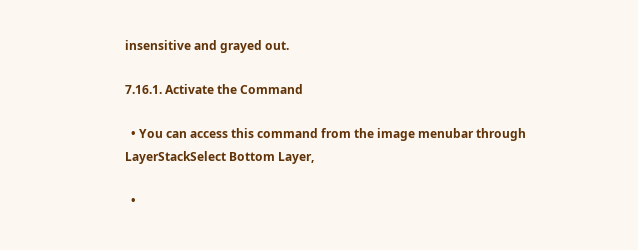insensitive and grayed out.

7.16.1. Activate the Command

  • You can access this command from the image menubar through LayerStackSelect Bottom Layer,

  •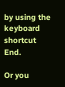by using the keyboard shortcut End.

Or you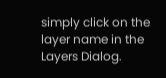simply click on the layer name in the Layers Dialog.